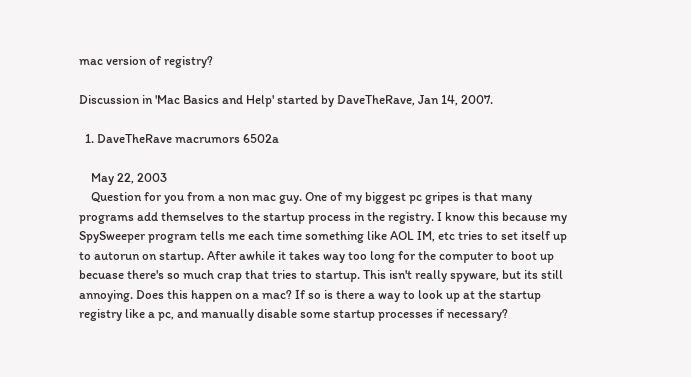mac version of registry?

Discussion in 'Mac Basics and Help' started by DaveTheRave, Jan 14, 2007.

  1. DaveTheRave macrumors 6502a

    May 22, 2003
    Question for you from a non mac guy. One of my biggest pc gripes is that many programs add themselves to the startup process in the registry. I know this because my SpySweeper program tells me each time something like AOL IM, etc tries to set itself up to autorun on startup. After awhile it takes way too long for the computer to boot up becuase there's so much crap that tries to startup. This isn't really spyware, but its still annoying. Does this happen on a mac? If so is there a way to look up at the startup registry like a pc, and manually disable some startup processes if necessary?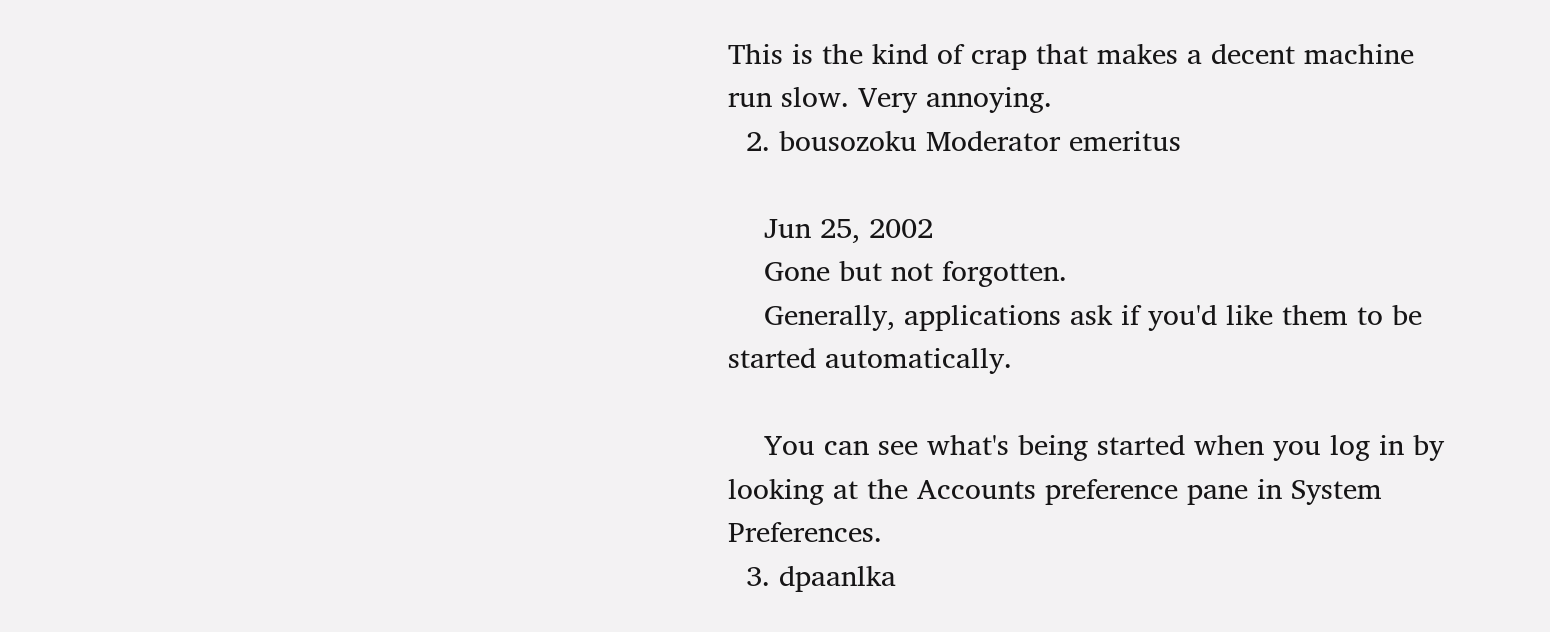This is the kind of crap that makes a decent machine run slow. Very annoying.
  2. bousozoku Moderator emeritus

    Jun 25, 2002
    Gone but not forgotten.
    Generally, applications ask if you'd like them to be started automatically.

    You can see what's being started when you log in by looking at the Accounts preference pane in System Preferences.
  3. dpaanlka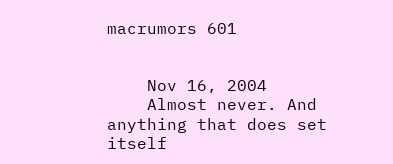macrumors 601


    Nov 16, 2004
    Almost never. And anything that does set itself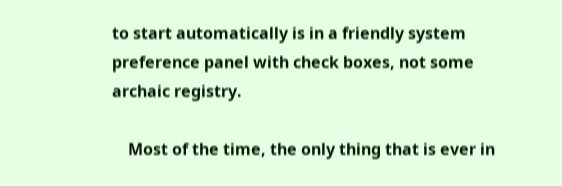to start automatically is in a friendly system preference panel with check boxes, not some archaic registry.

    Most of the time, the only thing that is ever in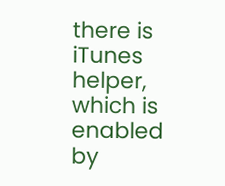there is iTunes helper, which is enabled by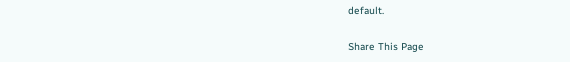default.

Share This Page